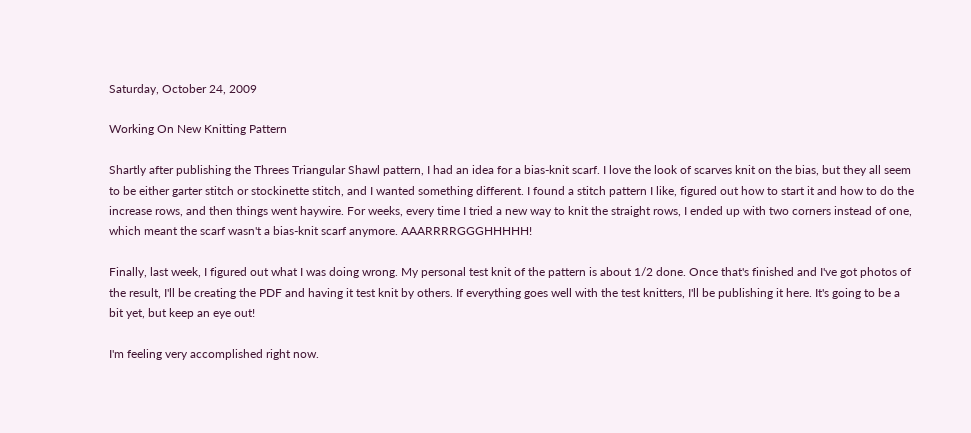Saturday, October 24, 2009

Working On New Knitting Pattern

Shartly after publishing the Threes Triangular Shawl pattern, I had an idea for a bias-knit scarf. I love the look of scarves knit on the bias, but they all seem to be either garter stitch or stockinette stitch, and I wanted something different. I found a stitch pattern I like, figured out how to start it and how to do the increase rows, and then things went haywire. For weeks, every time I tried a new way to knit the straight rows, I ended up with two corners instead of one, which meant the scarf wasn't a bias-knit scarf anymore. AAARRRRGGGHHHHH!

Finally, last week, I figured out what I was doing wrong. My personal test knit of the pattern is about 1/2 done. Once that's finished and I've got photos of the result, I'll be creating the PDF and having it test knit by others. If everything goes well with the test knitters, I'll be publishing it here. It's going to be a bit yet, but keep an eye out!

I'm feeling very accomplished right now.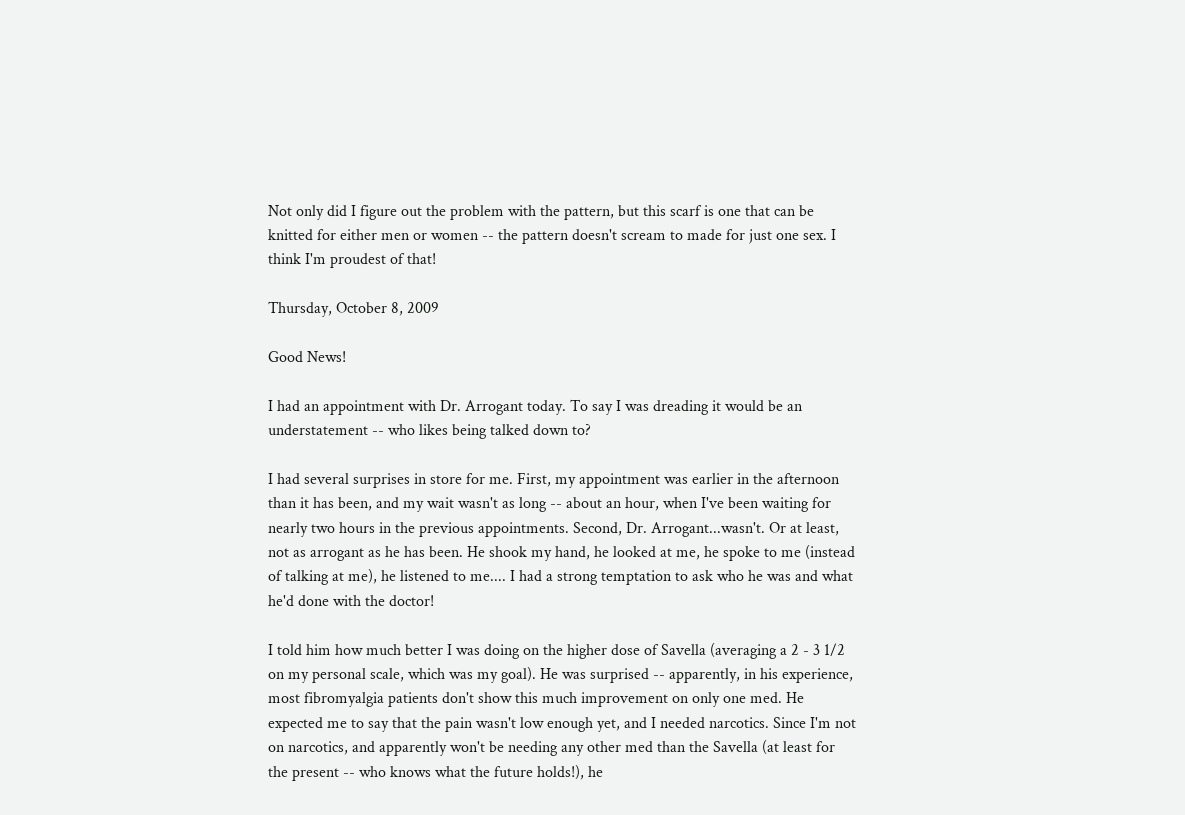Not only did I figure out the problem with the pattern, but this scarf is one that can be knitted for either men or women -- the pattern doesn't scream to made for just one sex. I think I'm proudest of that!

Thursday, October 8, 2009

Good News!

I had an appointment with Dr. Arrogant today. To say I was dreading it would be an understatement -- who likes being talked down to?

I had several surprises in store for me. First, my appointment was earlier in the afternoon than it has been, and my wait wasn't as long -- about an hour, when I've been waiting for nearly two hours in the previous appointments. Second, Dr. Arrogant...wasn't. Or at least, not as arrogant as he has been. He shook my hand, he looked at me, he spoke to me (instead of talking at me), he listened to me.... I had a strong temptation to ask who he was and what he'd done with the doctor!

I told him how much better I was doing on the higher dose of Savella (averaging a 2 - 3 1/2 on my personal scale, which was my goal). He was surprised -- apparently, in his experience, most fibromyalgia patients don't show this much improvement on only one med. He expected me to say that the pain wasn't low enough yet, and I needed narcotics. Since I'm not on narcotics, and apparently won't be needing any other med than the Savella (at least for the present -- who knows what the future holds!), he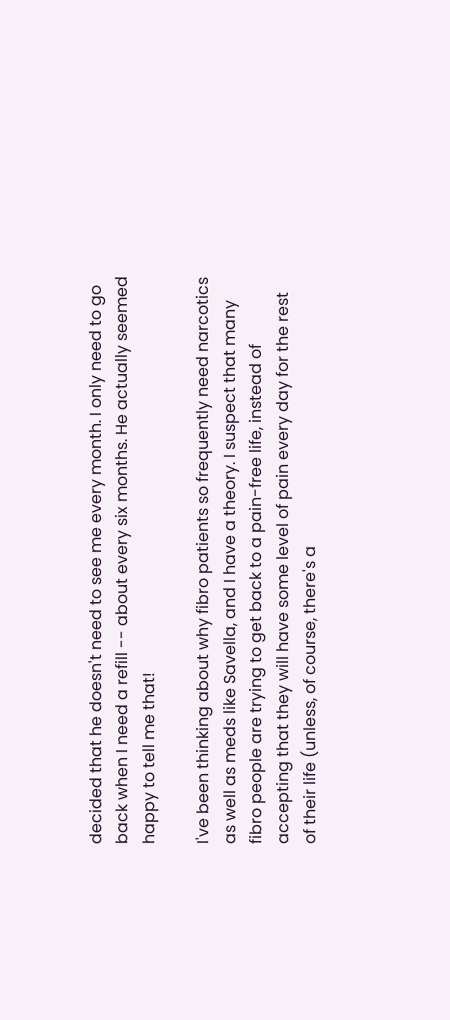decided that he doesn't need to see me every month. I only need to go back when I need a refill -- about every six months. He actually seemed happy to tell me that!

I've been thinking about why fibro patients so frequently need narcotics as well as meds like Savella, and I have a theory. I suspect that many fibro people are trying to get back to a pain-free life, instead of accepting that they will have some level of pain every day for the rest of their life (unless, of course, there's a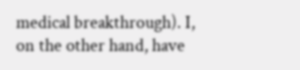medical breakthrough). I, on the other hand, have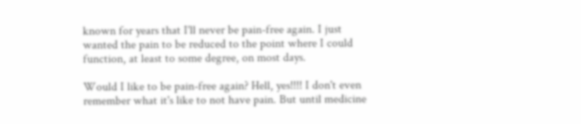known for years that I'll never be pain-free again. I just wanted the pain to be reduced to the point where I could function, at least to some degree, on most days.

Would I like to be pain-free again? Hell, yes!!!! I don't even remember what it's like to not have pain. But until medicine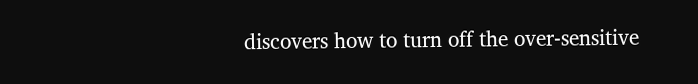discovers how to turn off the over-sensitive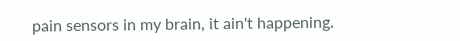pain sensors in my brain, it ain't happening.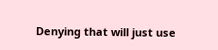Denying that will just use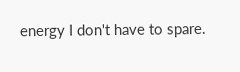energy I don't have to spare.